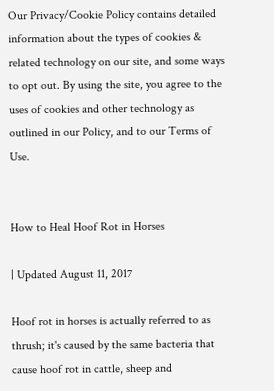Our Privacy/Cookie Policy contains detailed information about the types of cookies & related technology on our site, and some ways to opt out. By using the site, you agree to the uses of cookies and other technology as outlined in our Policy, and to our Terms of Use.


How to Heal Hoof Rot in Horses

| Updated August 11, 2017

Hoof rot in horses is actually referred to as thrush; it's caused by the same bacteria that cause hoof rot in cattle, sheep and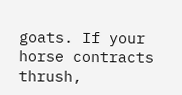goats. If your horse contracts thrush,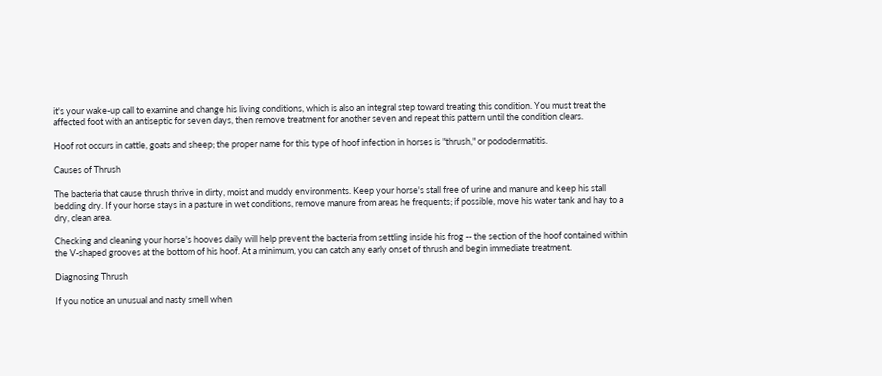it's your wake-up call to examine and change his living conditions, which is also an integral step toward treating this condition. You must treat the affected foot with an antiseptic for seven days, then remove treatment for another seven and repeat this pattern until the condition clears.

Hoof rot occurs in cattle, goats and sheep; the proper name for this type of hoof infection in horses is "thrush," or pododermatitis.

Causes of Thrush

The bacteria that cause thrush thrive in dirty, moist and muddy environments. Keep your horse's stall free of urine and manure and keep his stall bedding dry. If your horse stays in a pasture in wet conditions, remove manure from areas he frequents; if possible, move his water tank and hay to a dry, clean area.

Checking and cleaning your horse's hooves daily will help prevent the bacteria from settling inside his frog -- the section of the hoof contained within the V-shaped grooves at the bottom of his hoof. At a minimum, you can catch any early onset of thrush and begin immediate treatment.

Diagnosing Thrush

If you notice an unusual and nasty smell when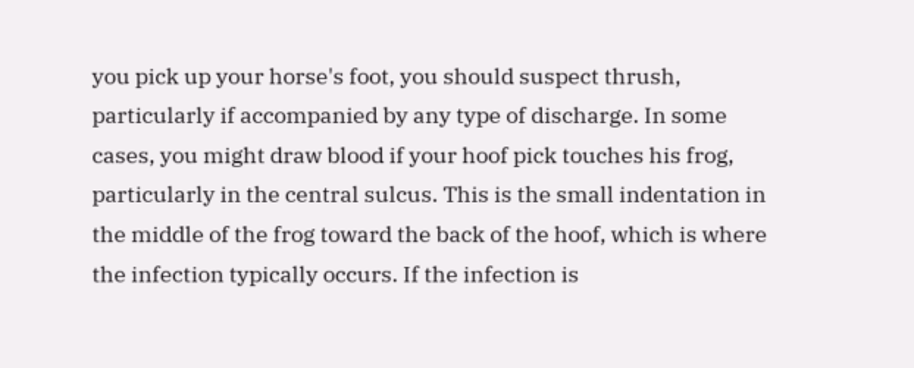you pick up your horse's foot, you should suspect thrush, particularly if accompanied by any type of discharge. In some cases, you might draw blood if your hoof pick touches his frog, particularly in the central sulcus. This is the small indentation in the middle of the frog toward the back of the hoof, which is where the infection typically occurs. If the infection is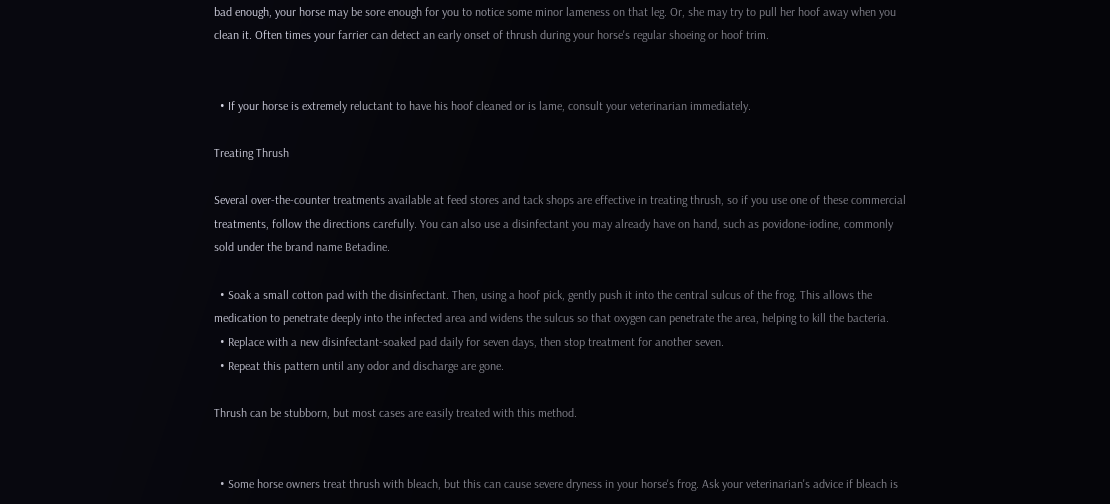bad enough, your horse may be sore enough for you to notice some minor lameness on that leg. Or, she may try to pull her hoof away when you clean it. Often times your farrier can detect an early onset of thrush during your horse's regular shoeing or hoof trim.


  • If your horse is extremely reluctant to have his hoof cleaned or is lame, consult your veterinarian immediately.

Treating Thrush

Several over-the-counter treatments available at feed stores and tack shops are effective in treating thrush, so if you use one of these commercial treatments, follow the directions carefully. You can also use a disinfectant you may already have on hand, such as povidone-iodine, commonly sold under the brand name Betadine.

  • Soak a small cotton pad with the disinfectant. Then, using a hoof pick, gently push it into the central sulcus of the frog. This allows the medication to penetrate deeply into the infected area and widens the sulcus so that oxygen can penetrate the area, helping to kill the bacteria.
  • Replace with a new disinfectant-soaked pad daily for seven days, then stop treatment for another seven.
  • Repeat this pattern until any odor and discharge are gone.

Thrush can be stubborn, but most cases are easily treated with this method.


  • Some horse owners treat thrush with bleach, but this can cause severe dryness in your horse's frog. Ask your veterinarian's advice if bleach is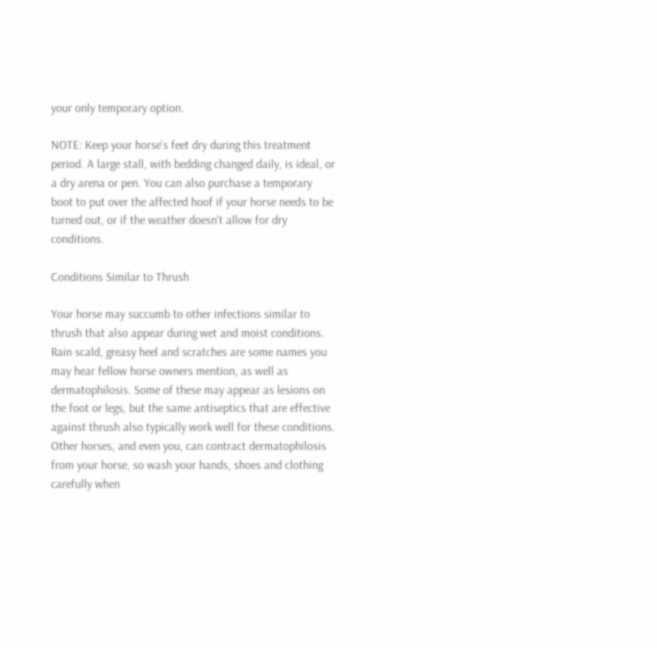your only temporary option.

NOTE: Keep your horse's feet dry during this treatment period. A large stall, with bedding changed daily, is ideal, or a dry arena or pen. You can also purchase a temporary boot to put over the affected hoof if your horse needs to be turned out, or if the weather doesn't allow for dry conditions.

Conditions Similar to Thrush

Your horse may succumb to other infections similar to thrush that also appear during wet and moist conditions. Rain scald, greasy heel and scratches are some names you may hear fellow horse owners mention, as well as dermatophilosis. Some of these may appear as lesions on the foot or legs, but the same antiseptics that are effective against thrush also typically work well for these conditions. Other horses, and even you, can contract dermatophilosis from your horse, so wash your hands, shoes and clothing carefully when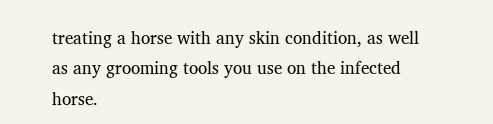treating a horse with any skin condition, as well as any grooming tools you use on the infected horse.